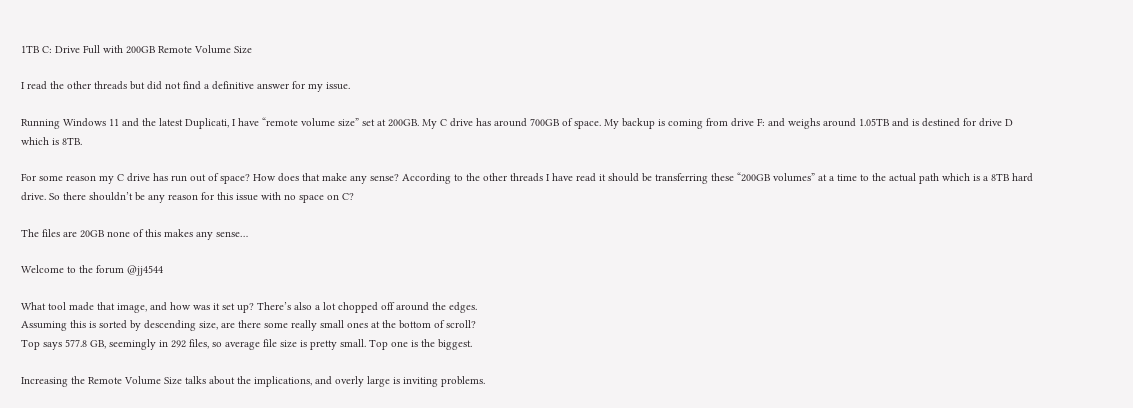1TB C: Drive Full with 200GB Remote Volume Size

I read the other threads but did not find a definitive answer for my issue.

Running Windows 11 and the latest Duplicati, I have “remote volume size” set at 200GB. My C drive has around 700GB of space. My backup is coming from drive F: and weighs around 1.05TB and is destined for drive D which is 8TB.

For some reason my C drive has run out of space? How does that make any sense? According to the other threads I have read it should be transferring these “200GB volumes” at a time to the actual path which is a 8TB hard drive. So there shouldn’t be any reason for this issue with no space on C?

The files are 20GB none of this makes any sense…

Welcome to the forum @jj4544

What tool made that image, and how was it set up? There’s also a lot chopped off around the edges.
Assuming this is sorted by descending size, are there some really small ones at the bottom of scroll?
Top says 577.8 GB, seemingly in 292 files, so average file size is pretty small. Top one is the biggest.

Increasing the Remote Volume Size talks about the implications, and overly large is inviting problems.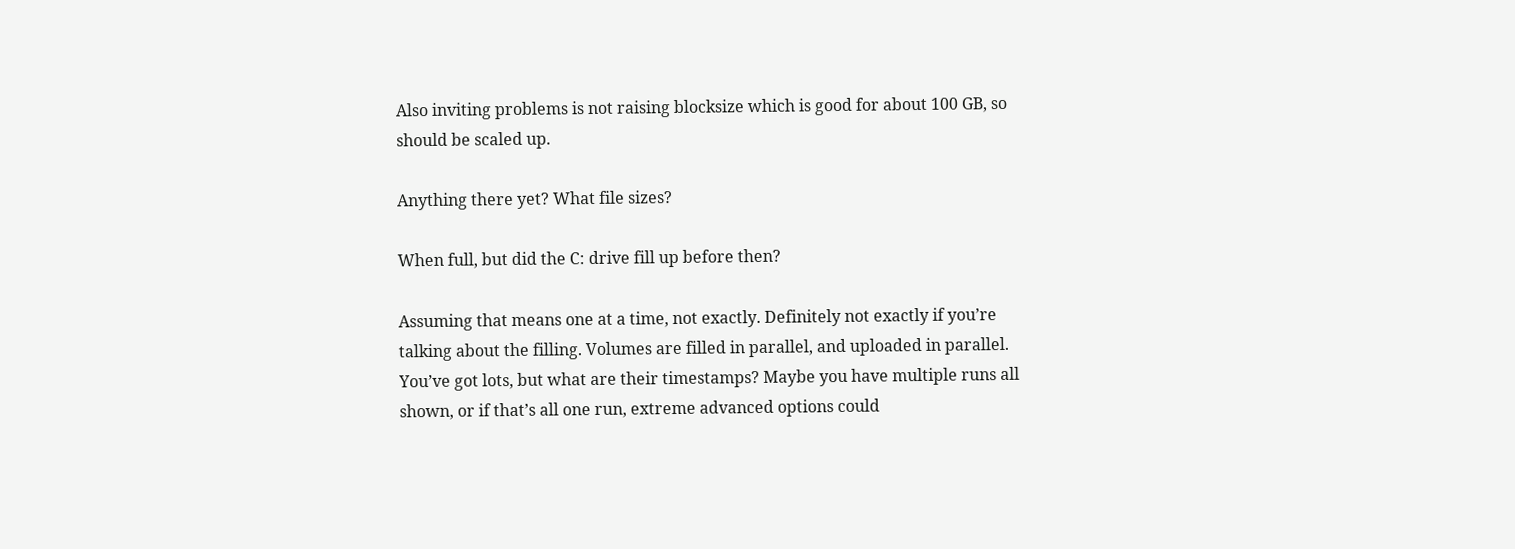Also inviting problems is not raising blocksize which is good for about 100 GB, so should be scaled up.

Anything there yet? What file sizes?

When full, but did the C: drive fill up before then?

Assuming that means one at a time, not exactly. Definitely not exactly if you’re talking about the filling. Volumes are filled in parallel, and uploaded in parallel. You’ve got lots, but what are their timestamps? Maybe you have multiple runs all shown, or if that’s all one run, extreme advanced options could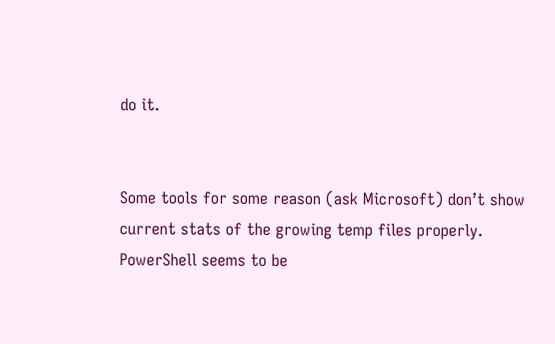do it.


Some tools for some reason (ask Microsoft) don’t show current stats of the growing temp files properly.
PowerShell seems to be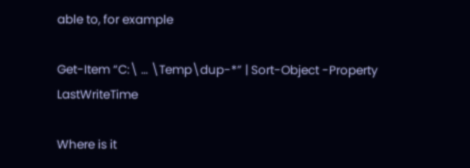able to, for example

Get-Item “C:\ … \Temp\dup-*” | Sort-Object -Property LastWriteTime

Where is it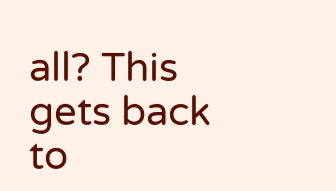all? This gets back to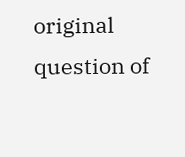original question of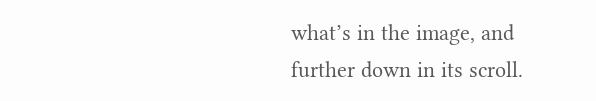what’s in the image, and further down in its scroll.